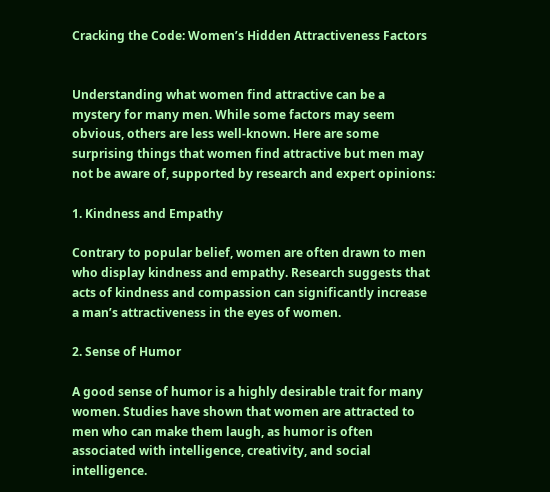Cracking the Code: Women’s Hidden Attractiveness Factors


Understanding what women find attractive can be a mystery for many men. While some factors may seem obvious, others are less well-known. Here are some surprising things that women find attractive but men may not be aware of, supported by research and expert opinions:

1. Kindness and Empathy

Contrary to popular belief, women are often drawn to men who display kindness and empathy. Research suggests that acts of kindness and compassion can significantly increase a man’s attractiveness in the eyes of women.

2. Sense of Humor

A good sense of humor is a highly desirable trait for many women. Studies have shown that women are attracted to men who can make them laugh, as humor is often associated with intelligence, creativity, and social intelligence.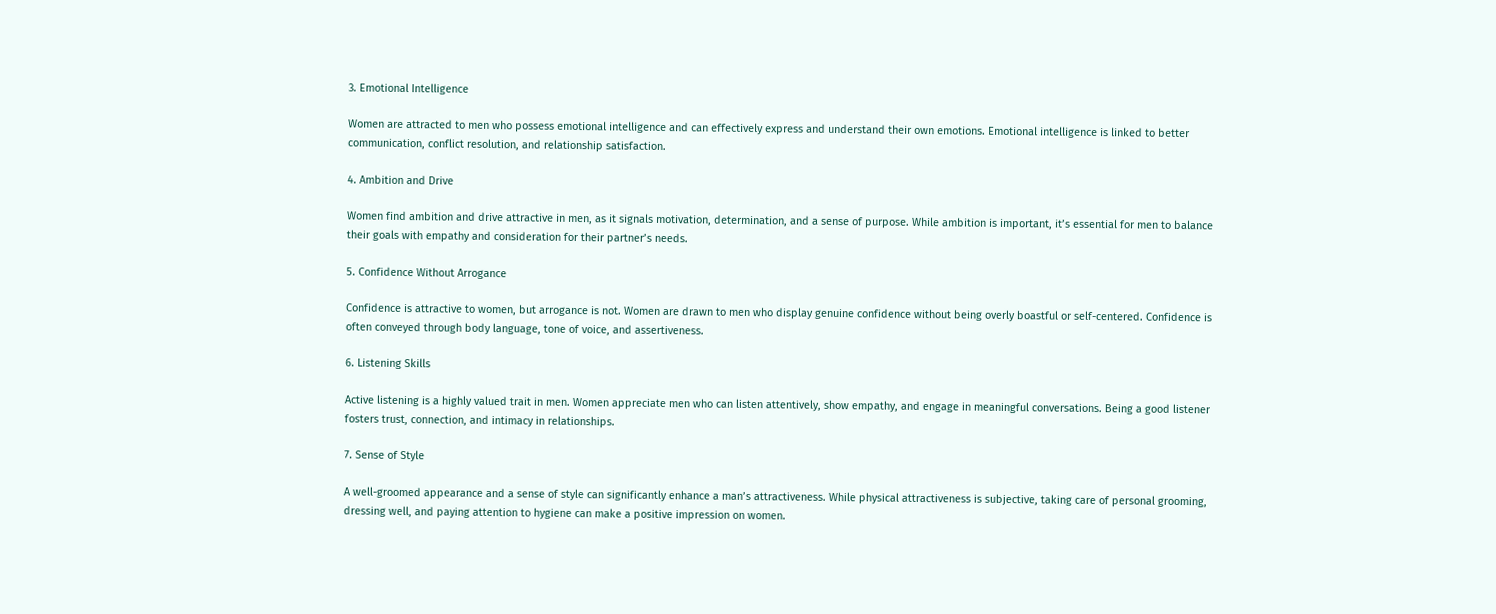3. Emotional Intelligence

Women are attracted to men who possess emotional intelligence and can effectively express and understand their own emotions. Emotional intelligence is linked to better communication, conflict resolution, and relationship satisfaction.

4. Ambition and Drive

Women find ambition and drive attractive in men, as it signals motivation, determination, and a sense of purpose. While ambition is important, it’s essential for men to balance their goals with empathy and consideration for their partner’s needs.

5. Confidence Without Arrogance

Confidence is attractive to women, but arrogance is not. Women are drawn to men who display genuine confidence without being overly boastful or self-centered. Confidence is often conveyed through body language, tone of voice, and assertiveness.

6. Listening Skills

Active listening is a highly valued trait in men. Women appreciate men who can listen attentively, show empathy, and engage in meaningful conversations. Being a good listener fosters trust, connection, and intimacy in relationships.

7. Sense of Style

A well-groomed appearance and a sense of style can significantly enhance a man’s attractiveness. While physical attractiveness is subjective, taking care of personal grooming, dressing well, and paying attention to hygiene can make a positive impression on women.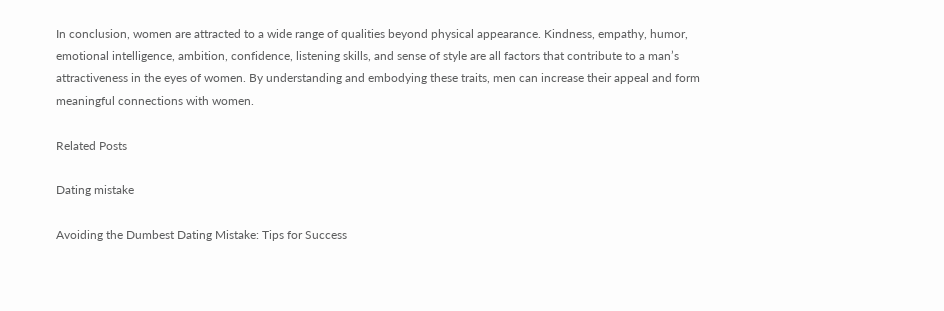In conclusion, women are attracted to a wide range of qualities beyond physical appearance. Kindness, empathy, humor, emotional intelligence, ambition, confidence, listening skills, and sense of style are all factors that contribute to a man’s attractiveness in the eyes of women. By understanding and embodying these traits, men can increase their appeal and form meaningful connections with women.

Related Posts

Dating mistake

Avoiding the Dumbest Dating Mistake: Tips for Success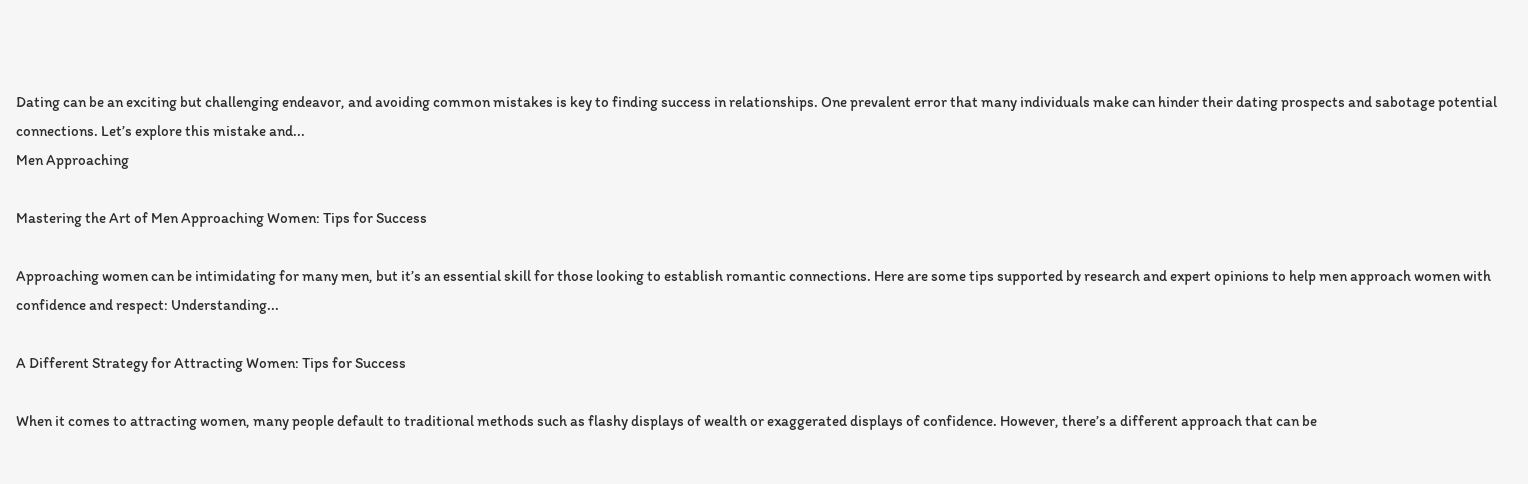Dating can be an exciting but challenging endeavor, and avoiding common mistakes is key to finding success in relationships. One prevalent error that many individuals make can hinder their dating prospects and sabotage potential connections. Let’s explore this mistake and...
Men Approaching

Mastering the Art of Men Approaching Women: Tips for Success

Approaching women can be intimidating for many men, but it’s an essential skill for those looking to establish romantic connections. Here are some tips supported by research and expert opinions to help men approach women with confidence and respect: Understanding...

A Different Strategy for Attracting Women: Tips for Success

When it comes to attracting women, many people default to traditional methods such as flashy displays of wealth or exaggerated displays of confidence. However, there’s a different approach that can be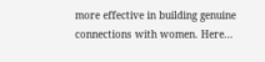more effective in building genuine connections with women. Here...